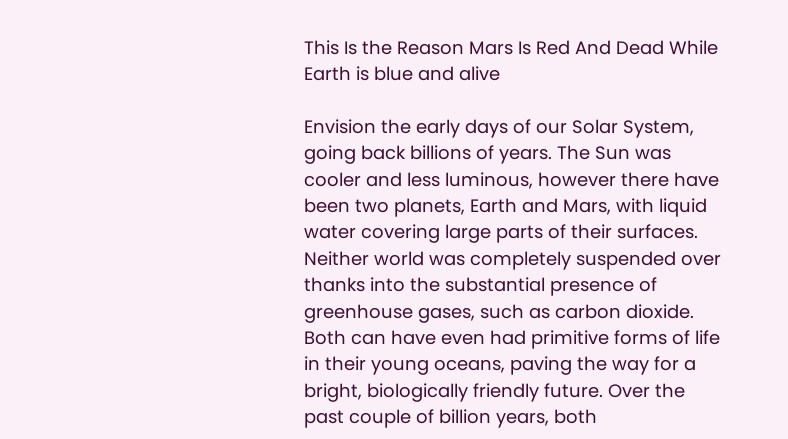This Is the Reason Mars Is Red And Dead While Earth is blue and alive

Envision the early days of our Solar System, going back billions of years. The Sun was cooler and less luminous, however there have been two planets, Earth and Mars, with liquid water covering large parts of their surfaces. Neither world was completely suspended over thanks into the substantial presence of greenhouse gases, such as carbon dioxide. Both can have even had primitive forms of life in their young oceans, paving the way for a bright, biologically friendly future. Over the past couple of billion years, both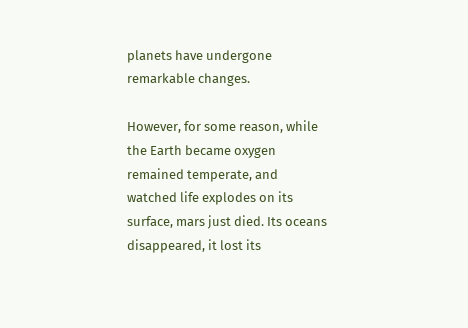planets have undergone remarkable changes.

However, for some reason, while the Earth became oxygen remained temperate, and watched life explodes on its surface, mars just died. Its oceans disappeared, it lost its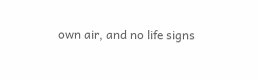own air, and no life signs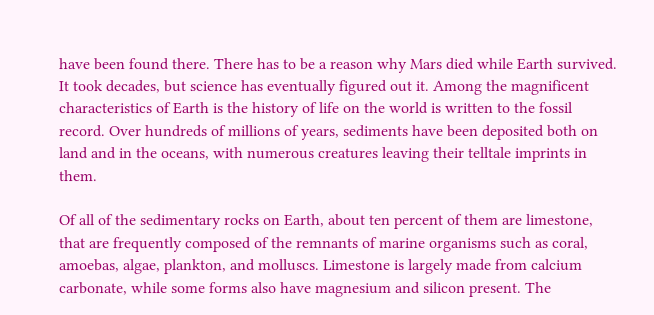have been found there. There has to be a reason why Mars died while Earth survived. It took decades, but science has eventually figured out it. Among the magnificent characteristics of Earth is the history of life on the world is written to the fossil record. Over hundreds of millions of years, sediments have been deposited both on land and in the oceans, with numerous creatures leaving their telltale imprints in them.

Of all of the sedimentary rocks on Earth, about ten percent of them are limestone, that are frequently composed of the remnants of marine organisms such as coral, amoebas, algae, plankton, and molluscs. Limestone is largely made from calcium carbonate, while some forms also have magnesium and silicon present. The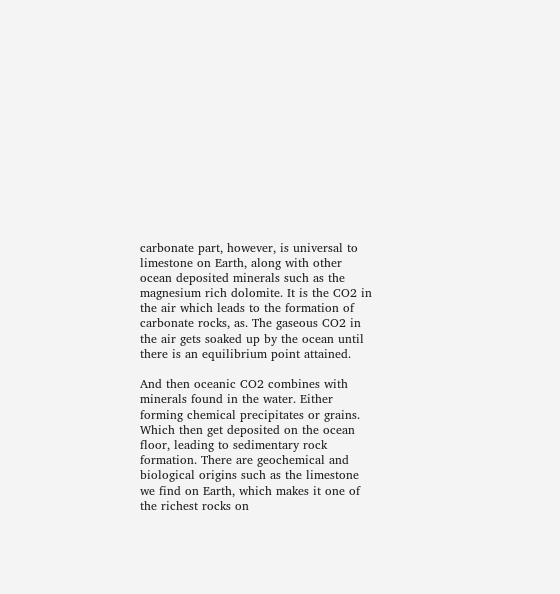carbonate part, however, is universal to limestone on Earth, along with other ocean deposited minerals such as the magnesium rich dolomite. It is the CO2 in the air which leads to the formation of carbonate rocks, as. The gaseous CO2 in the air gets soaked up by the ocean until there is an equilibrium point attained.

And then oceanic CO2 combines with minerals found in the water. Either forming chemical precipitates or grains. Which then get deposited on the ocean floor, leading to sedimentary rock formation. There are geochemical and biological origins such as the limestone we find on Earth, which makes it one of the richest rocks on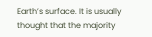Earth’s surface. It is usually thought that the majority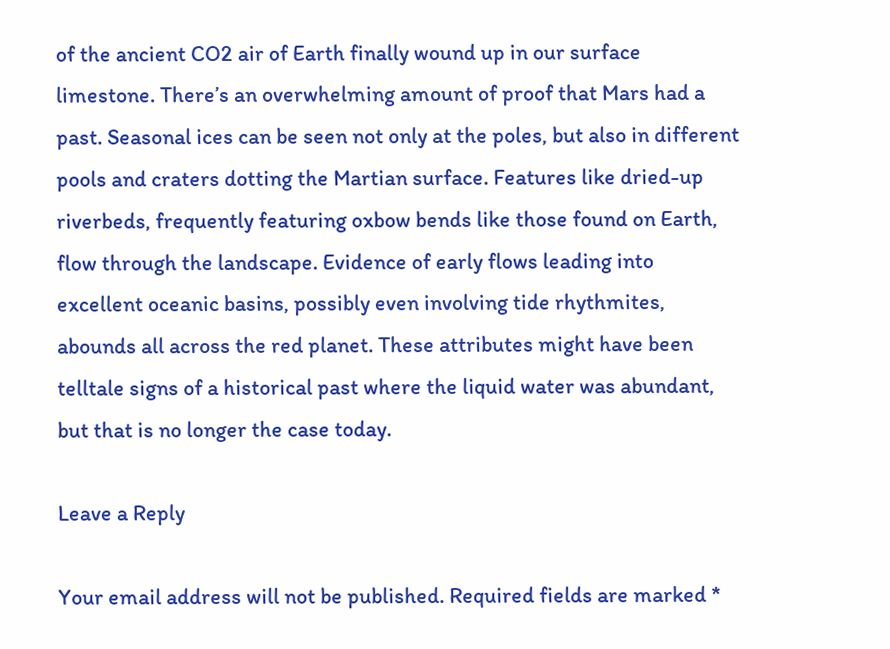of the ancient CO2 air of Earth finally wound up in our surface limestone. There’s an overwhelming amount of proof that Mars had a past. Seasonal ices can be seen not only at the poles, but also in different pools and craters dotting the Martian surface. Features like dried-up riverbeds, frequently featuring oxbow bends like those found on Earth, flow through the landscape. Evidence of early flows leading into excellent oceanic basins, possibly even involving tide rhythmites, abounds all across the red planet. These attributes might have been telltale signs of a historical past where the liquid water was abundant, but that is no longer the case today.

Leave a Reply

Your email address will not be published. Required fields are marked *